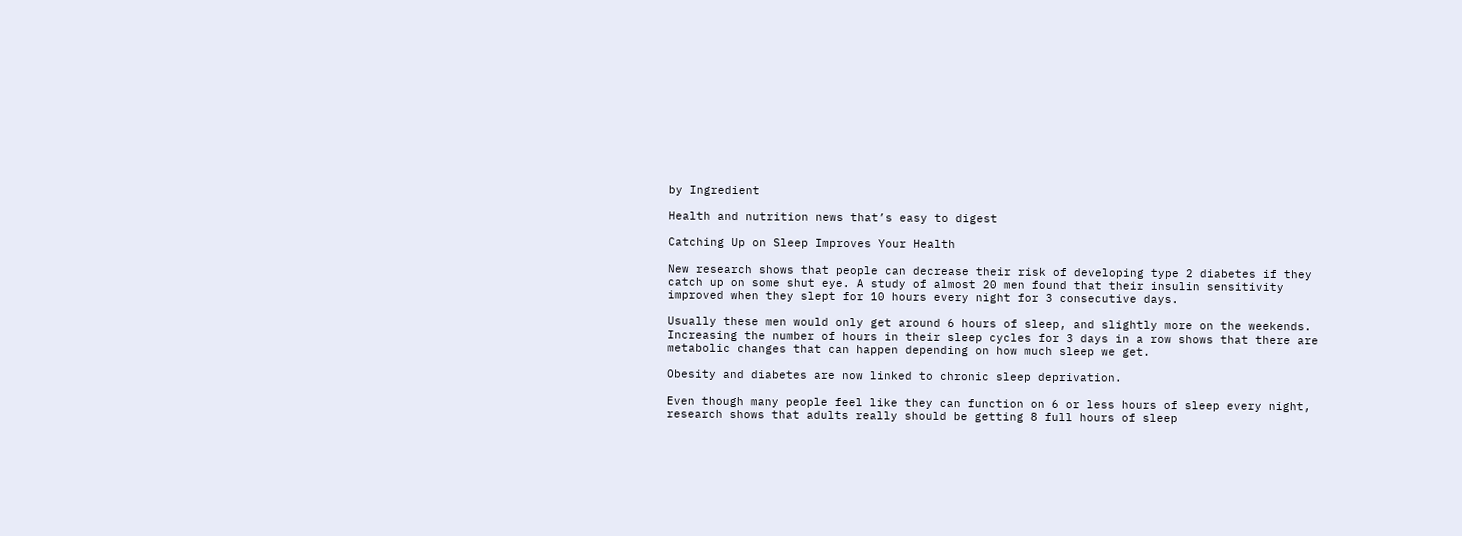by Ingredient

Health and nutrition news that’s easy to digest

Catching Up on Sleep Improves Your Health

New research shows that people can decrease their risk of developing type 2 diabetes if they catch up on some shut eye. A study of almost 20 men found that their insulin sensitivity improved when they slept for 10 hours every night for 3 consecutive days.

Usually these men would only get around 6 hours of sleep, and slightly more on the weekends. Increasing the number of hours in their sleep cycles for 3 days in a row shows that there are metabolic changes that can happen depending on how much sleep we get.

Obesity and diabetes are now linked to chronic sleep deprivation.

Even though many people feel like they can function on 6 or less hours of sleep every night, research shows that adults really should be getting 8 full hours of sleep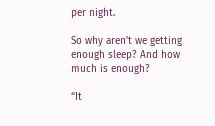per night.

So why aren’t we getting enough sleep? And how much is enough?

“It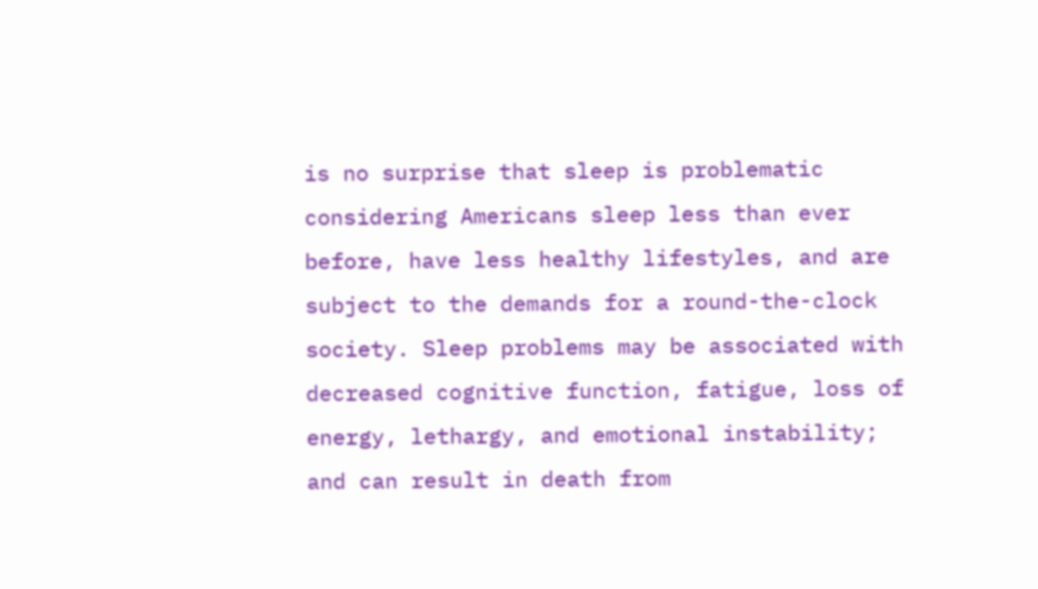is no surprise that sleep is problematic considering Americans sleep less than ever before, have less healthy lifestyles, and are subject to the demands for a round-the-clock society. Sleep problems may be associated with decreased cognitive function, fatigue, loss of energy, lethargy, and emotional instability; and can result in death from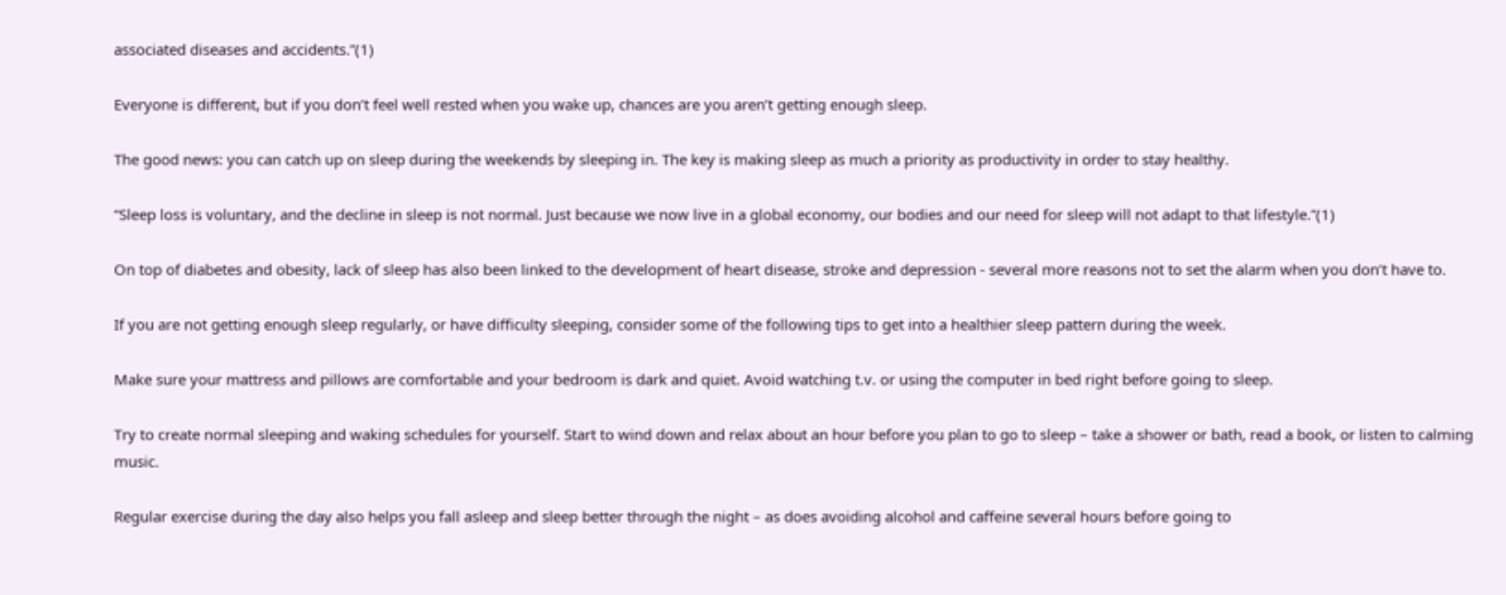associated diseases and accidents.”(1)

Everyone is different, but if you don’t feel well rested when you wake up, chances are you aren’t getting enough sleep.

The good news: you can catch up on sleep during the weekends by sleeping in. The key is making sleep as much a priority as productivity in order to stay healthy.

“Sleep loss is voluntary, and the decline in sleep is not normal. Just because we now live in a global economy, our bodies and our need for sleep will not adapt to that lifestyle.”(1)

On top of diabetes and obesity, lack of sleep has also been linked to the development of heart disease, stroke and depression - several more reasons not to set the alarm when you don’t have to.

If you are not getting enough sleep regularly, or have difficulty sleeping, consider some of the following tips to get into a healthier sleep pattern during the week.

Make sure your mattress and pillows are comfortable and your bedroom is dark and quiet. Avoid watching t.v. or using the computer in bed right before going to sleep.

Try to create normal sleeping and waking schedules for yourself. Start to wind down and relax about an hour before you plan to go to sleep – take a shower or bath, read a book, or listen to calming music.

Regular exercise during the day also helps you fall asleep and sleep better through the night – as does avoiding alcohol and caffeine several hours before going to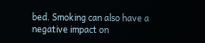bed. Smoking can also have a negative impact on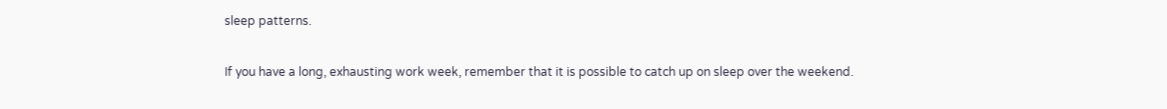sleep patterns.

If you have a long, exhausting work week, remember that it is possible to catch up on sleep over the weekend.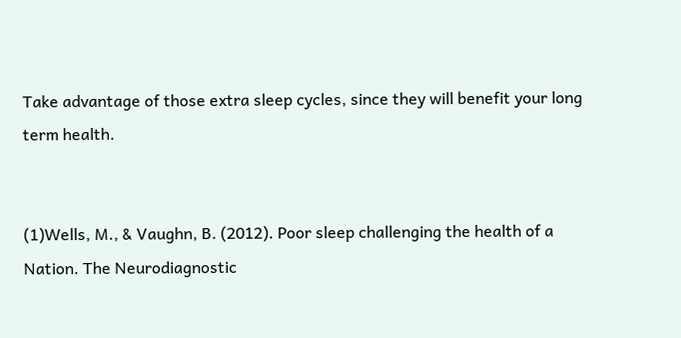Take advantage of those extra sleep cycles, since they will benefit your long term health.


(1)Wells, M., & Vaughn, B. (2012). Poor sleep challenging the health of a Nation. The Neurodiagnostic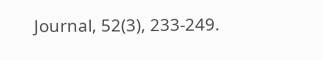Journal, 52(3), 233-249.